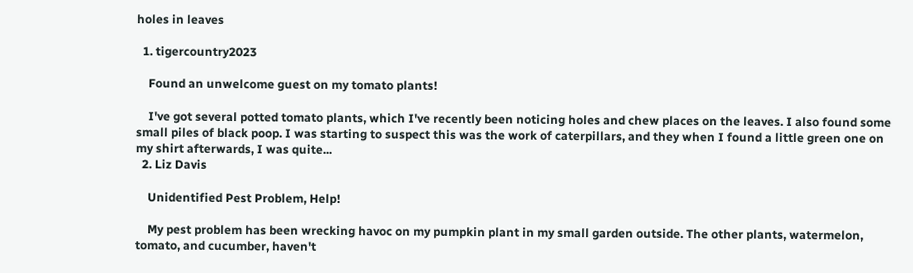holes in leaves

  1. tigercountry2023

    Found an unwelcome guest on my tomato plants!

    I've got several potted tomato plants, which I've recently been noticing holes and chew places on the leaves. I also found some small piles of black poop. I was starting to suspect this was the work of caterpillars, and they when I found a little green one on my shirt afterwards, I was quite...
  2. Liz Davis

    Unidentified Pest Problem, Help!

    My pest problem has been wrecking havoc on my pumpkin plant in my small garden outside. The other plants, watermelon, tomato, and cucumber, haven't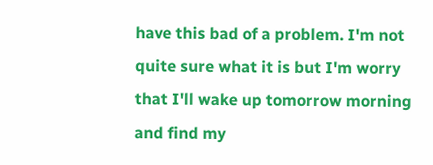have this bad of a problem. I'm not quite sure what it is but I'm worry that I'll wake up tomorrow morning and find my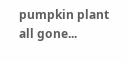pumpkin plant all gone...